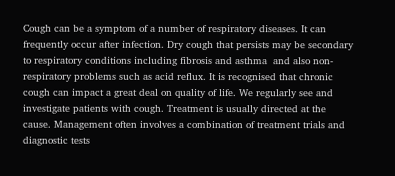Cough can be a symptom of a number of respiratory diseases. It can frequently occur after infection. Dry cough that persists may be secondary to respiratory conditions including fibrosis and asthma  and also non-respiratory problems such as acid reflux. It is recognised that chronic cough can impact a great deal on quality of life. We regularly see and investigate patients with cough. Treatment is usually directed at the cause. Management often involves a combination of treatment trials and diagnostic tests